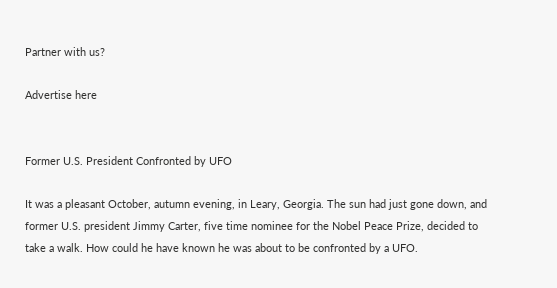Partner with us?

Advertise here


Former U.S. President Confronted by UFO

It was a pleasant October, autumn evening, in Leary, Georgia. The sun had just gone down, and former U.S. president Jimmy Carter, five time nominee for the Nobel Peace Prize, decided to take a walk. How could he have known he was about to be confronted by a UFO.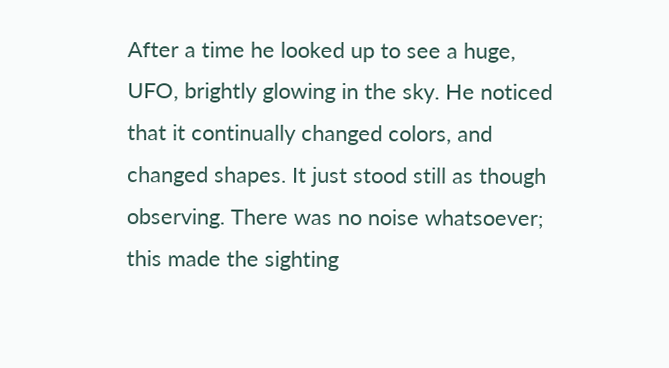After a time he looked up to see a huge, UFO, brightly glowing in the sky. He noticed that it continually changed colors, and changed shapes. It just stood still as though observing. There was no noise whatsoever; this made the sighting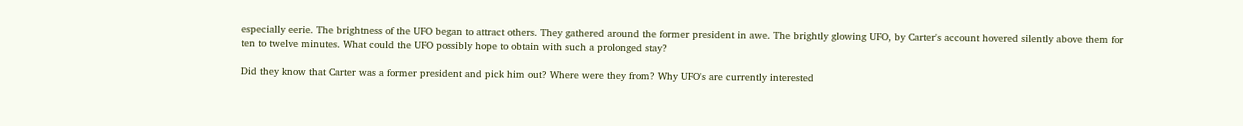especially eerie. The brightness of the UFO began to attract others. They gathered around the former president in awe. The brightly glowing UFO, by Carter's account hovered silently above them for ten to twelve minutes. What could the UFO possibly hope to obtain with such a prolonged stay?

Did they know that Carter was a former president and pick him out? Where were they from? Why UFO's are currently interested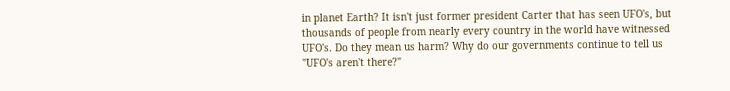in planet Earth? It isn't just former president Carter that has seen UFO's, but thousands of people from nearly every country in the world have witnessed UFO's. Do they mean us harm? Why do our governments continue to tell us "UFO's aren't there?"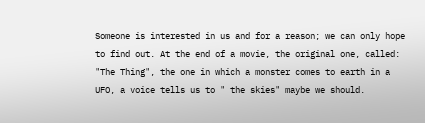Someone is interested in us and for a reason; we can only hope to find out. At the end of a movie, the original one, called: "The Thing", the one in which a monster comes to earth in a UFO, a voice tells us to " the skies" maybe we should.